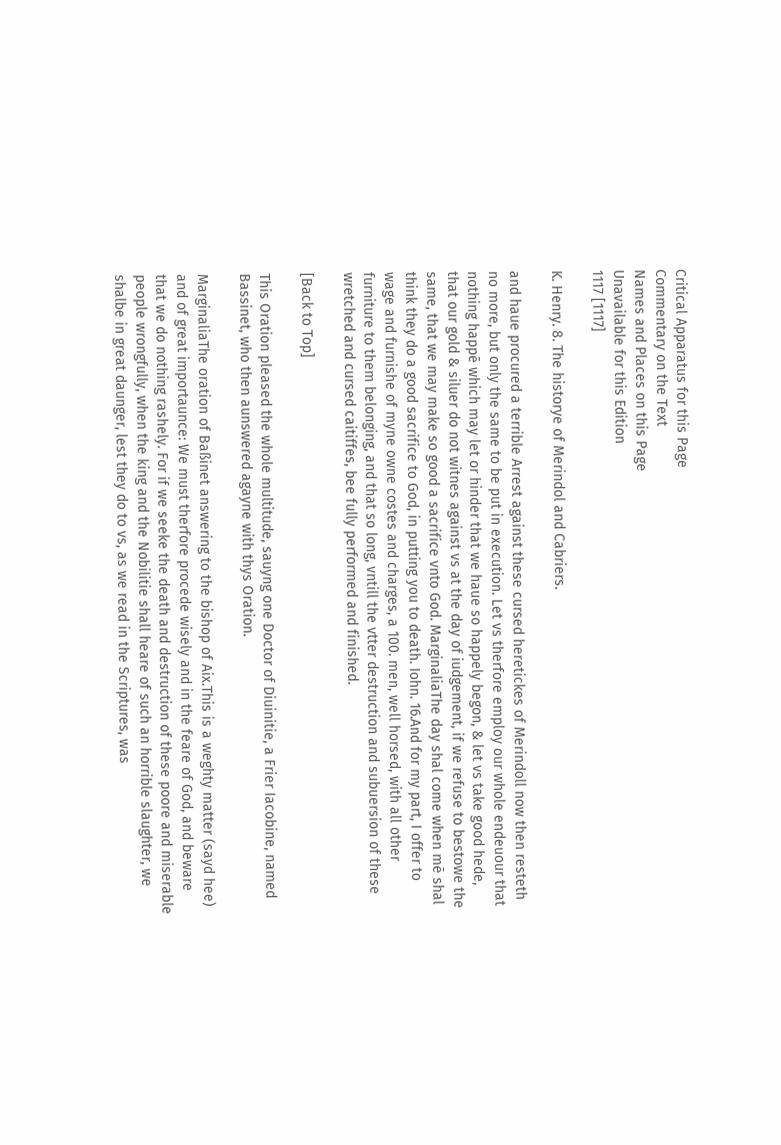Critical Apparatus for this Page
Commentary on the Text
Names and Places on this Page
Unavailable for this Edition
1117 [1117]

K. Henry. 8. The historye of Merindol and Cabriers.

and haue procured a terrible Arrest against these cursed heretickes of Merindoll now then resteth no more, but only the same to be put in execution. Let vs therfore employ our whole endeuour that nothing happē which may let or hinder that we haue so happely begon, & let vs take good hede, that our gold & siluer do not witnes against vs at the day of iudgement, if we refuse to bestowe the same, that we may make so good a sacrifice vnto God. MarginaliaThe day shal come when mē shal think they do a good sacrifice to God, in putting you to death. Iohn. 16.And for my part, I offer to wage and furnishe of myne owne costes and charges, a 100. men, well horsed, with all other furniture to them belonging, and that so long, vntill the vtter destruction and subuersion of these wretched and cursed caitiffes, bee fully performed and finished.

[Back to Top]

This Oration pleased the whole multitude, sauyng one Doctor of Diuinitie, a Frier Iacobine, named Bassinet, who then aunswered agayne with thys Oration.

MarginaliaThe oration of Baßinet answering to the bishop of Aix.This is a weghty matter (sayd hee) and of great importaunce: We must therfore procede wisely and in the feare of God, and beware that we do nothing rashely. For if we seeke the death and destruction of these poore and miserable people wrongfully, when the king and the Nobilitie shall heare of such an horrible slaughter, we shalbe in great daunger, lest they do to vs, as we read in the Scriptures, was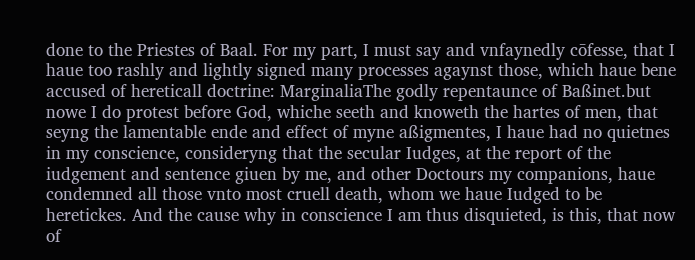done to the Priestes of Baal. For my part, I must say and vnfaynedly cōfesse, that I haue too rashly and lightly signed many processes agaynst those, which haue bene accused of hereticall doctrine: MarginaliaThe godly repentaunce of Baßinet.but nowe I do protest before God, whiche seeth and knoweth the hartes of men, that seyng the lamentable ende and effect of myne aßigmentes, I haue had no quietnes in my conscience, consideryng that the secular Iudges, at the report of the iudgement and sentence giuen by me, and other Doctours my companions, haue condemned all those vnto most cruell death, whom we haue Iudged to be heretickes. And the cause why in conscience I am thus disquieted, is this, that now of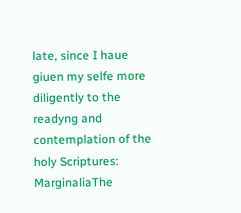late, since I haue giuen my selfe more diligently to the readyng and contemplation of the holy Scriptures: MarginaliaThe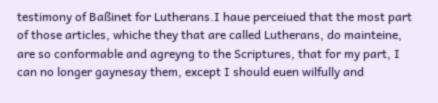testimony of Baßinet for Lutherans.I haue perceiued that the most part of those articles, whiche they that are called Lutherans, do mainteine, are so conformable and agreyng to the Scriptures, that for my part, I can no longer gaynesay them, except I should euen wilfully and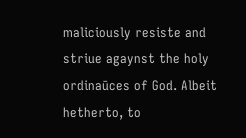maliciously resiste and striue agaynst the holy ordinaūces of God. Albeit hetherto, to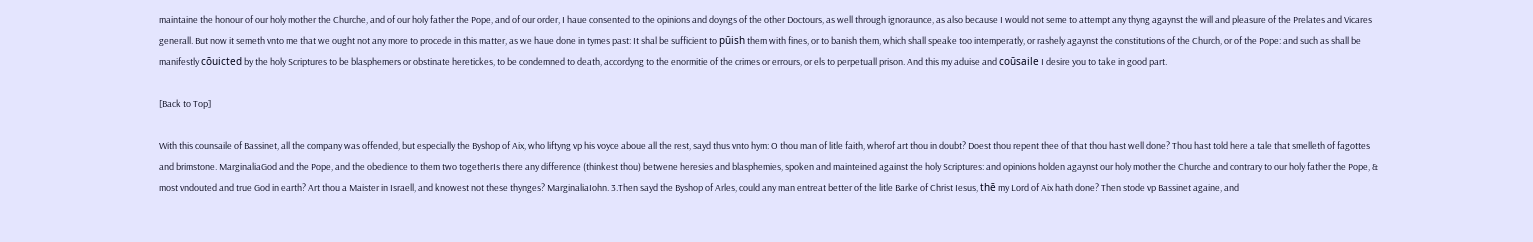maintaine the honour of our holy mother the Churche, and of our holy father the Pope, and of our order, I haue consented to the opinions and doyngs of the other Doctours, as well through ignoraunce, as also because I would not seme to attempt any thyng agaynst the will and pleasure of the Prelates and Vicares generall. But now it semeth vnto me that we ought not any more to procede in this matter, as we haue done in tymes past: It shal be sufficient to pūish them with fines, or to banish them, which shall speake too intemperatly, or rashely agaynst the constitutions of the Church, or of the Pope: and such as shall be manifestly cōuicted by the holy Scriptures to be blasphemers or obstinate heretickes, to be condemned to death, accordyng to the enormitie of the crimes or errours, or els to perpetuall prison. And this my aduise and coūsaile I desire you to take in good part.

[Back to Top]

With this counsaile of Bassinet, all the company was offended, but especially the Byshop of Aix, who liftyng vp his voyce aboue all the rest, sayd thus vnto hym: O thou man of litle faith, wherof art thou in doubt? Doest thou repent thee of that thou hast well done? Thou hast told here a tale that smelleth of fagottes and brimstone. MarginaliaGod and the Pope, and the obedience to them two togetherIs there any difference (thinkest thou) betwene heresies and blasphemies, spoken and mainteined against the holy Scriptures: and opinions holden agaynst our holy mother the Churche and contrary to our holy father the Pope, & most vndouted and true God in earth? Art thou a Maister in Israell, and knowest not these thynges? MarginaliaIohn. 3.Then sayd the Byshop of Arles, could any man entreat better of the litle Barke of Christ Iesus, thē my Lord of Aix hath done? Then stode vp Bassinet againe, and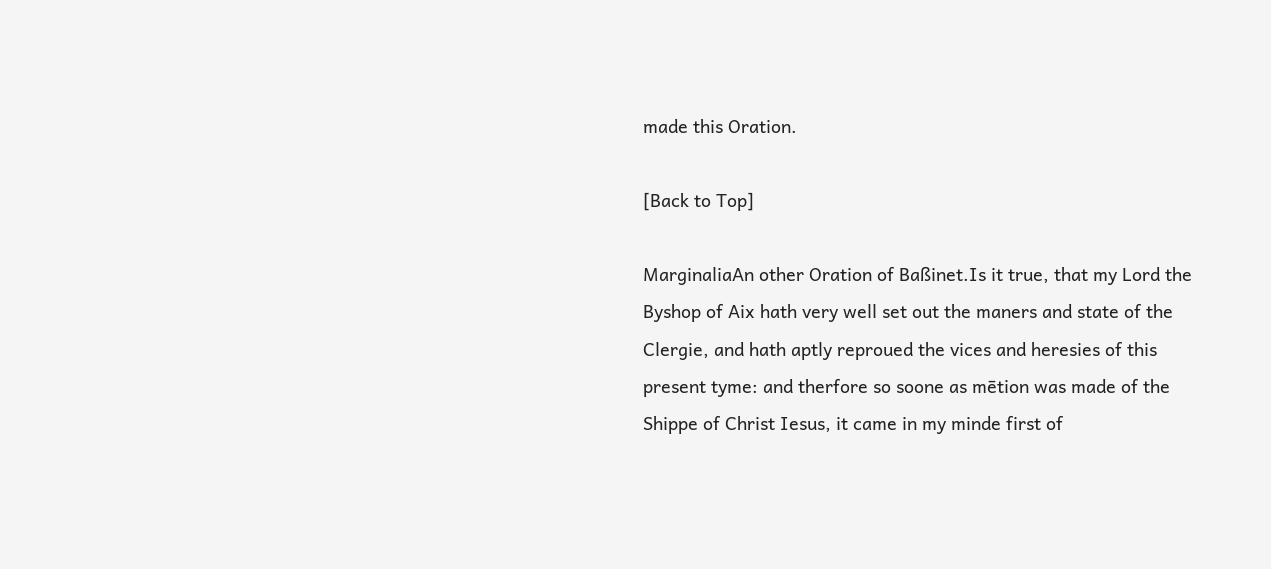made this Oration.

[Back to Top]

MarginaliaAn other Oration of Baßinet.Is it true, that my Lord the Byshop of Aix hath very well set out the maners and state of the Clergie, and hath aptly reproued the vices and heresies of this present tyme: and therfore so soone as mētion was made of the Shippe of Christ Iesus, it came in my minde first of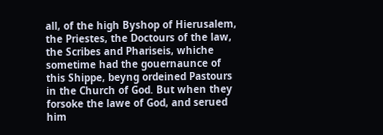all, of the high Byshop of Hierusalem, the Priestes, the Doctours of the law, the Scribes and Phariseis, whiche sometime had the gouernaunce of this Shippe, beyng ordeined Pastours in the Church of God. But when they forsoke the lawe of God, and serued him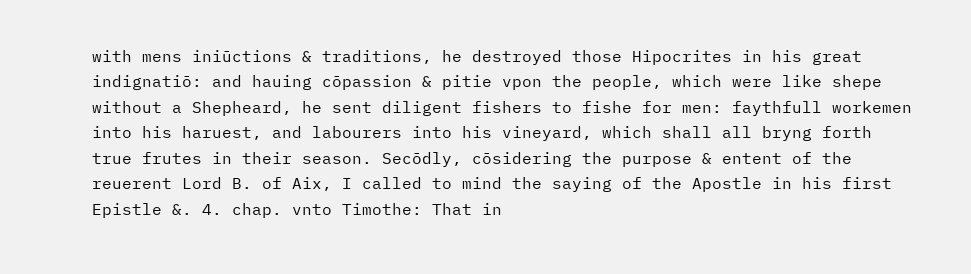with mens iniūctions & traditions, he destroyed those Hipocrites in his great indignatiō: and hauing cōpassion & pitie vpon the people, which were like shepe without a Shepheard, he sent diligent fishers to fishe for men: faythfull workemen into his haruest, and labourers into his vineyard, which shall all bryng forth true frutes in their season. Secōdly, cōsidering the purpose & entent of the reuerent Lord B. of Aix, I called to mind the saying of the Apostle in his first Epistle &. 4. chap. vnto Timothe: That in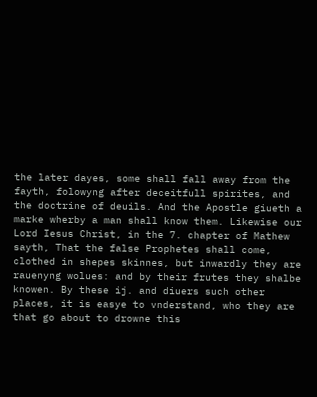the later dayes, some shall fall away from the fayth, folowyng after deceitfull spirites, and the doctrine of deuils. And the Apostle giueth a marke wherby a man shall know them. Likewise our Lord Iesus Christ, in the 7. chapter of Mathew sayth, That the false Prophetes shall come, clothed in shepes skinnes, but inwardly they are rauenyng wolues: and by their frutes they shalbe knowen. By these ij. and diuers such other places, it is easye to vnderstand, who they are that go about to drowne this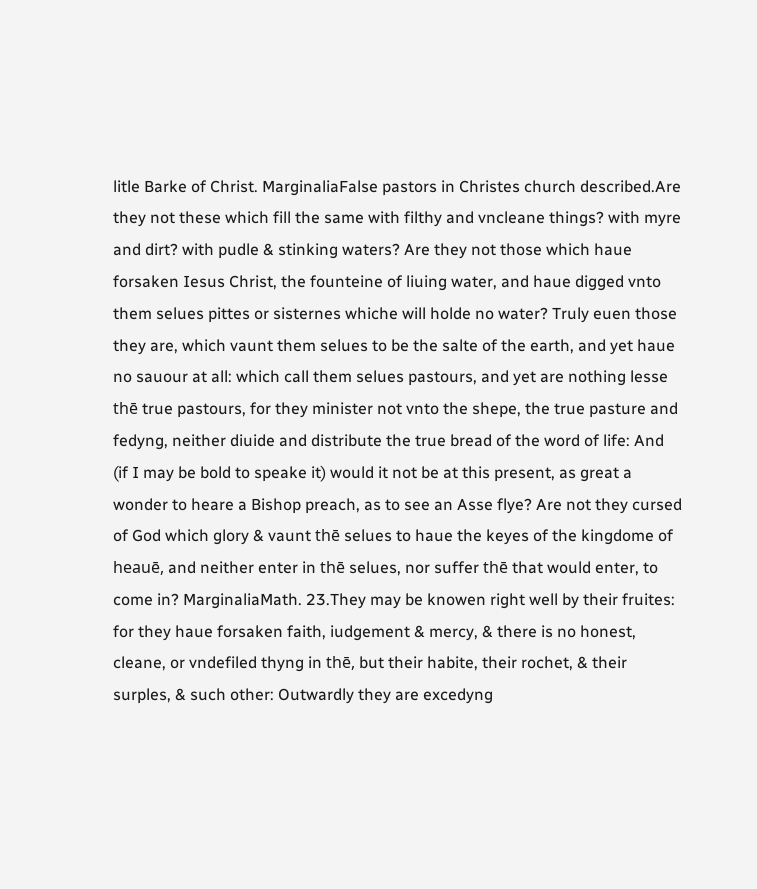litle Barke of Christ. MarginaliaFalse pastors in Christes church described.Are they not these which fill the same with filthy and vncleane things? with myre and dirt? with pudle & stinking waters? Are they not those which haue forsaken Iesus Christ, the founteine of liuing water, and haue digged vnto them selues pittes or sisternes whiche will holde no water? Truly euen those they are, which vaunt them selues to be the salte of the earth, and yet haue no sauour at all: which call them selues pastours, and yet are nothing lesse thē true pastours, for they minister not vnto the shepe, the true pasture and fedyng, neither diuide and distribute the true bread of the word of life: And (if I may be bold to speake it) would it not be at this present, as great a wonder to heare a Bishop preach, as to see an Asse flye? Are not they cursed of God which glory & vaunt thē selues to haue the keyes of the kingdome of heauē, and neither enter in thē selues, nor suffer thē that would enter, to come in? MarginaliaMath. 23.They may be knowen right well by their fruites: for they haue forsaken faith, iudgement & mercy, & there is no honest, cleane, or vndefiled thyng in thē, but their habite, their rochet, & their surples, & such other: Outwardly they are excedyng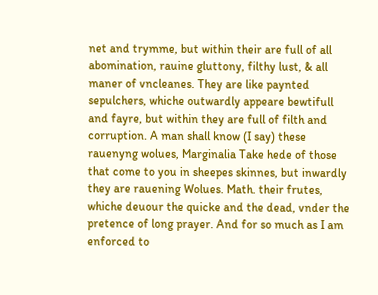net and trymme, but within their are full of all abomination, rauine gluttony, filthy lust, & all maner of vncleanes. They are like paynted sepulchers, whiche outwardly appeare bewtifull and fayre, but within they are full of filth and corruption. A man shall know (I say) these rauenyng wolues, Marginalia Take hede of those that come to you in sheepes skinnes, but inwardly they are rauening Wolues. Math. their frutes, whiche deuour the quicke and the dead, vnder the pretence of long prayer. And for so much as I am enforced to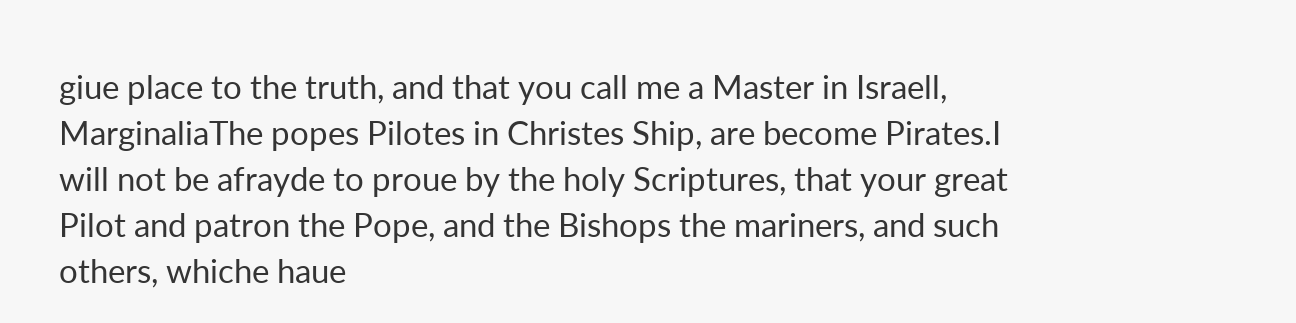giue place to the truth, and that you call me a Master in Israell, MarginaliaThe popes Pilotes in Christes Ship, are become Pirates.I will not be afrayde to proue by the holy Scriptures, that your great Pilot and patron the Pope, and the Bishops the mariners, and such others, whiche haue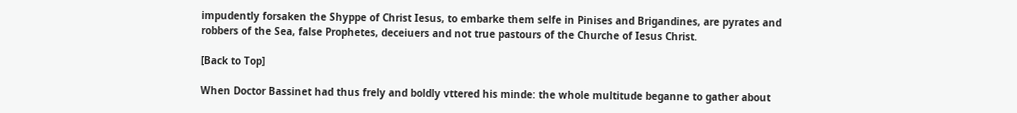impudently forsaken the Shyppe of Christ Iesus, to embarke them selfe in Pinises and Brigandines, are pyrates and robbers of the Sea, false Prophetes, deceiuers and not true pastours of the Churche of Iesus Christ.

[Back to Top]

When Doctor Bassinet had thus frely and boldly vttered his minde: the whole multitude beganne to gather about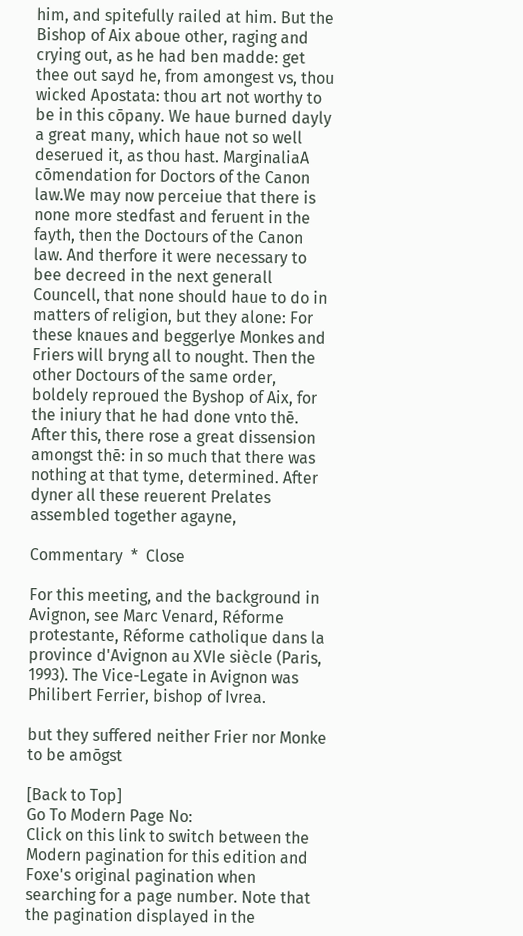him, and spitefully railed at him. But the Bishop of Aix aboue other, raging and crying out, as he had ben madde: get thee out sayd he, from amongest vs, thou wicked Apostata: thou art not worthy to be in this cōpany. We haue burned dayly a great many, which haue not so well deserued it, as thou hast. MarginaliaA cōmendation for Doctors of the Canon law.We may now perceiue that there is none more stedfast and feruent in the fayth, then the Doctours of the Canon law. And therfore it were necessary to bee decreed in the next generall Councell, that none should haue to do in matters of religion, but they alone: For these knaues and beggerlye Monkes and Friers will bryng all to nought. Then the other Doctours of the same order, boldely reproued the Byshop of Aix, for the iniury that he had done vnto thē. After this, there rose a great dissension amongst thē: in so much that there was nothing at that tyme, determined. After dyner all these reuerent Prelates assembled together agayne,

Commentary  *  Close

For this meeting, and the background in Avignon, see Marc Venard, Réforme protestante, Réforme catholique dans la province d'Avignon au XVIe siècle (Paris, 1993). The Vice-Legate in Avignon was Philibert Ferrier, bishop of Ivrea.

but they suffered neither Frier nor Monke to be amōgst

[Back to Top]
Go To Modern Page No:
Click on this link to switch between the Modern pagination for this edition and Foxe's original pagination when searching for a page number. Note that the pagination displayed in the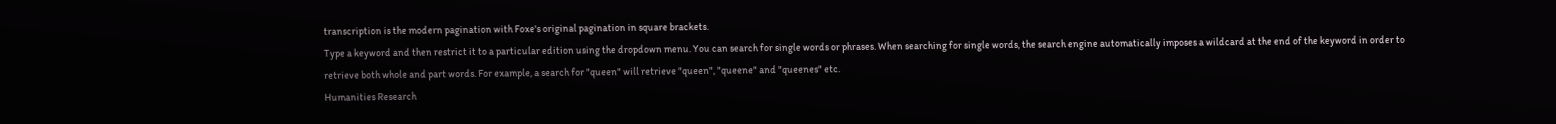transcription is the modern pagination with Foxe's original pagination in square brackets.
Type a keyword and then restrict it to a particular edition using the dropdown menu. You can search for single words or phrases. When searching for single words, the search engine automatically imposes a wildcard at the end of the keyword in order to retrieve both whole and part words. For example, a search for "queen" will retrieve "queen", "queene" and "queenes" etc.
Humanities Research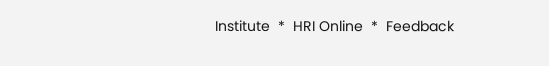Institute  *  HRI Online  *  Feedback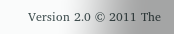Version 2.0 © 2011 The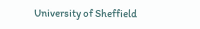University of Sheffield